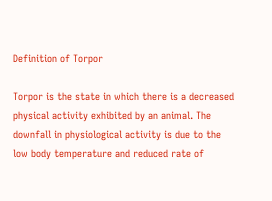Definition of Torpor

Torpor is the state in which there is a decreased physical activity exhibited by an animal. The downfall in physiological activity is due to the low body temperature and reduced rate of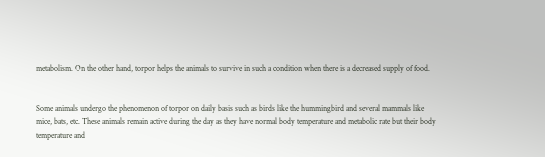metabolism. On the other hand, torpor helps the animals to survive in such a condition when there is a decreased supply of food.


Some animals undergo the phenomenon of torpor on daily basis such as birds like the hummingbird and several mammals like mice, bats, etc. These animals remain active during the day as they have normal body temperature and metabolic rate but their body temperature and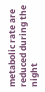metabolic rate are reduced during the night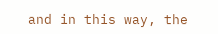and in this way, the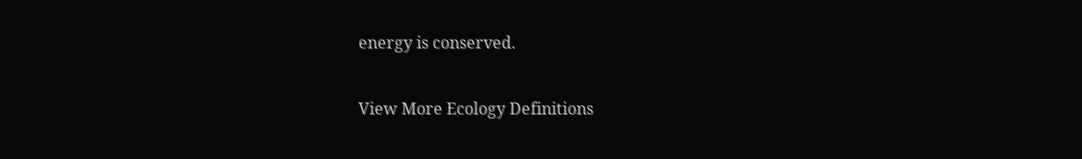energy is conserved.

View More Ecology Definitions